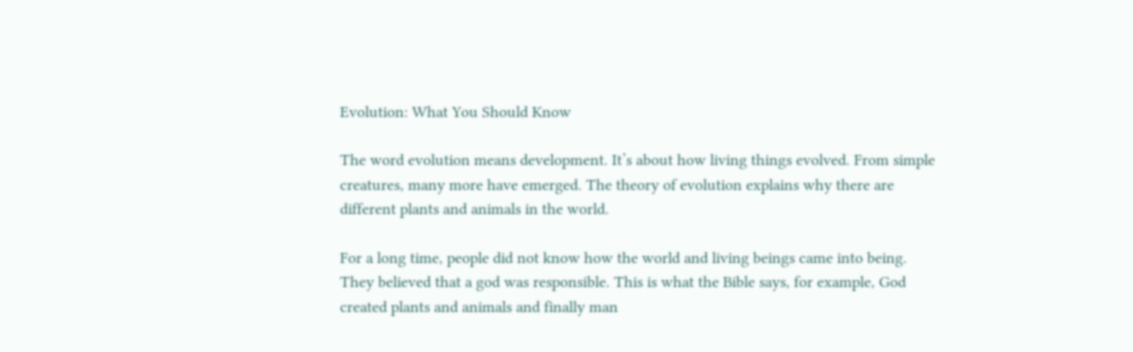Evolution: What You Should Know

The word evolution means development. It’s about how living things evolved. From simple creatures, many more have emerged. The theory of evolution explains why there are different plants and animals in the world.

For a long time, people did not know how the world and living beings came into being. They believed that a god was responsible. This is what the Bible says, for example, God created plants and animals and finally man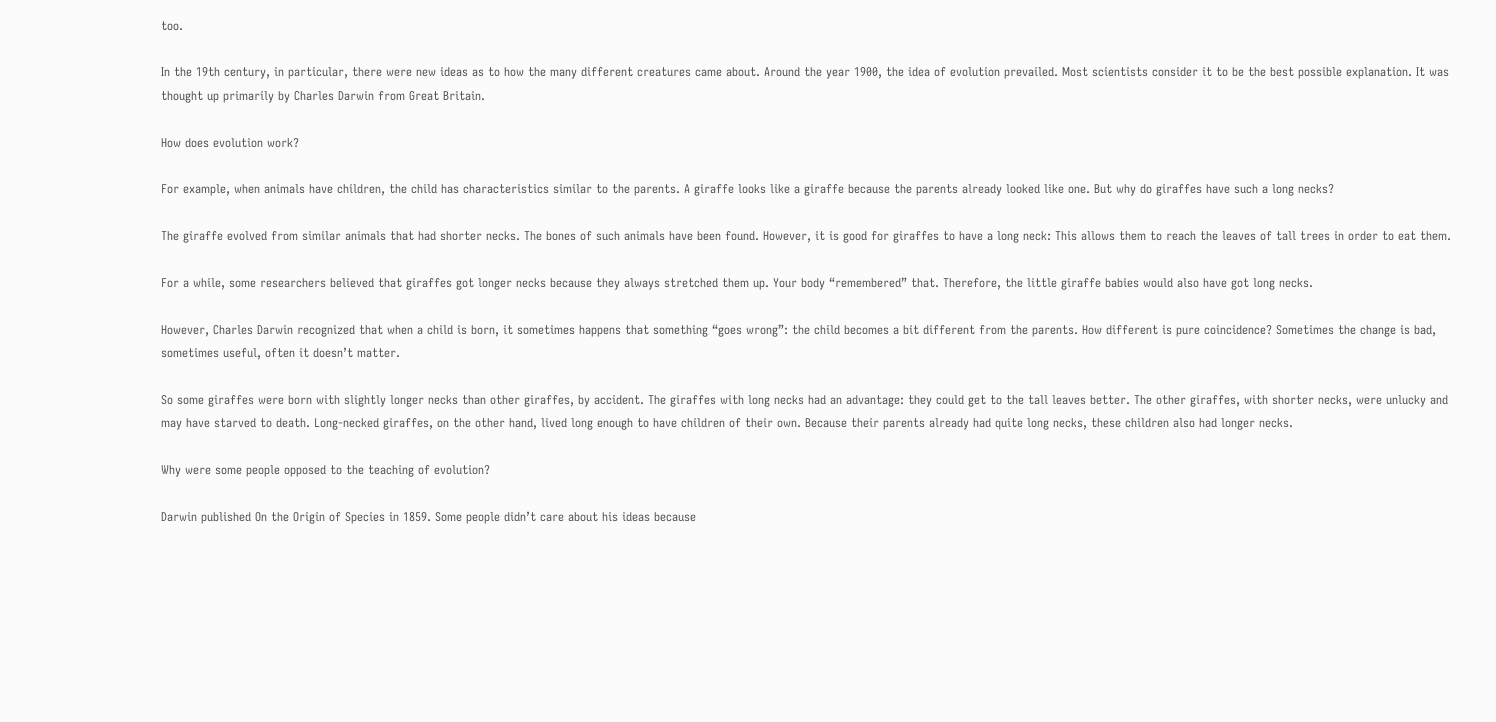too.

In the 19th century, in particular, there were new ideas as to how the many different creatures came about. Around the year 1900, the idea of evolution prevailed. Most scientists consider it to be the best possible explanation. It was thought up primarily by Charles Darwin from Great Britain.

How does evolution work?

For example, when animals have children, the child has characteristics similar to the parents. A giraffe looks like a giraffe because the parents already looked like one. But why do giraffes have such a long necks?

The giraffe evolved from similar animals that had shorter necks. The bones of such animals have been found. However, it is good for giraffes to have a long neck: This allows them to reach the leaves of tall trees in order to eat them.

For a while, some researchers believed that giraffes got longer necks because they always stretched them up. Your body “remembered” that. Therefore, the little giraffe babies would also have got long necks.

However, Charles Darwin recognized that when a child is born, it sometimes happens that something “goes wrong”: the child becomes a bit different from the parents. How different is pure coincidence? Sometimes the change is bad, sometimes useful, often it doesn’t matter.

So some giraffes were born with slightly longer necks than other giraffes, by accident. The giraffes with long necks had an advantage: they could get to the tall leaves better. The other giraffes, with shorter necks, were unlucky and may have starved to death. Long-necked giraffes, on the other hand, lived long enough to have children of their own. Because their parents already had quite long necks, these children also had longer necks.

Why were some people opposed to the teaching of evolution?

Darwin published On the Origin of Species in 1859. Some people didn’t care about his ideas because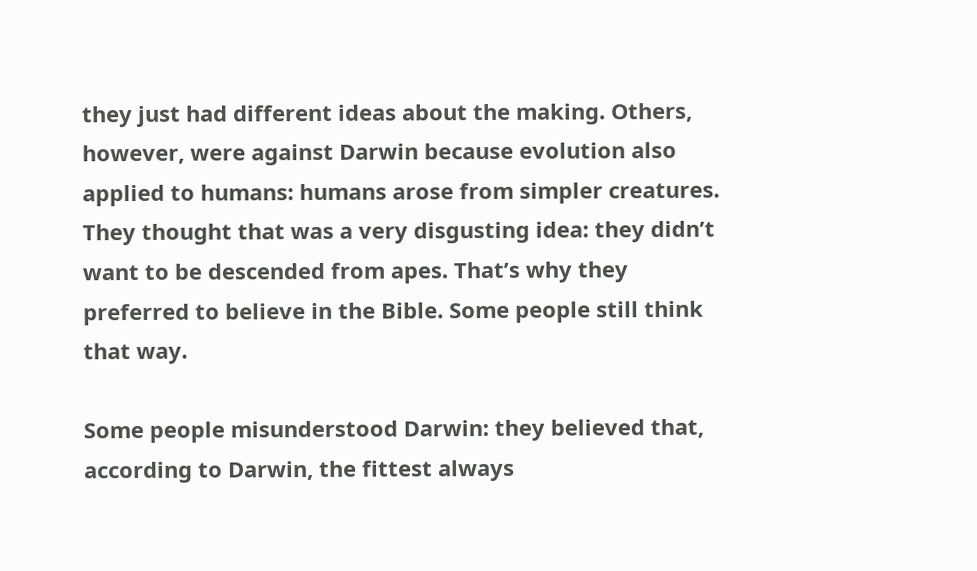they just had different ideas about the making. Others, however, were against Darwin because evolution also applied to humans: humans arose from simpler creatures. They thought that was a very disgusting idea: they didn’t want to be descended from apes. That’s why they preferred to believe in the Bible. Some people still think that way.

Some people misunderstood Darwin: they believed that, according to Darwin, the fittest always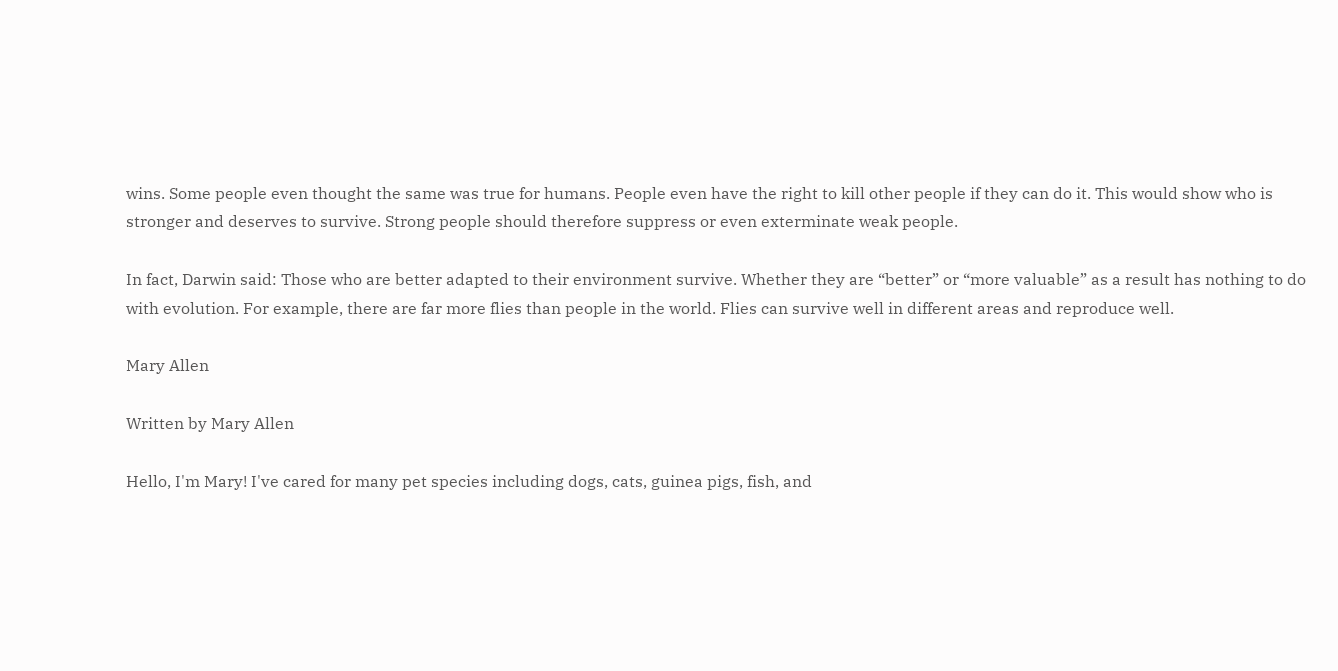wins. Some people even thought the same was true for humans. People even have the right to kill other people if they can do it. This would show who is stronger and deserves to survive. Strong people should therefore suppress or even exterminate weak people.

In fact, Darwin said: Those who are better adapted to their environment survive. Whether they are “better” or “more valuable” as a result has nothing to do with evolution. For example, there are far more flies than people in the world. Flies can survive well in different areas and reproduce well.

Mary Allen

Written by Mary Allen

Hello, I'm Mary! I've cared for many pet species including dogs, cats, guinea pigs, fish, and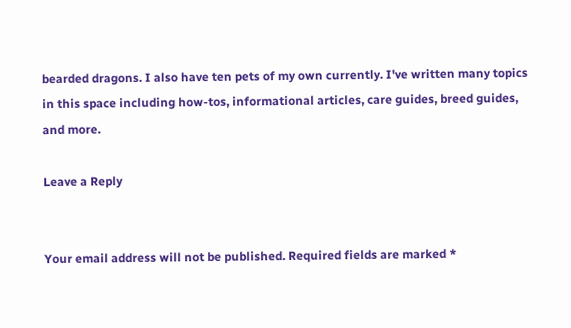bearded dragons. I also have ten pets of my own currently. I've written many topics in this space including how-tos, informational articles, care guides, breed guides, and more.

Leave a Reply


Your email address will not be published. Required fields are marked *